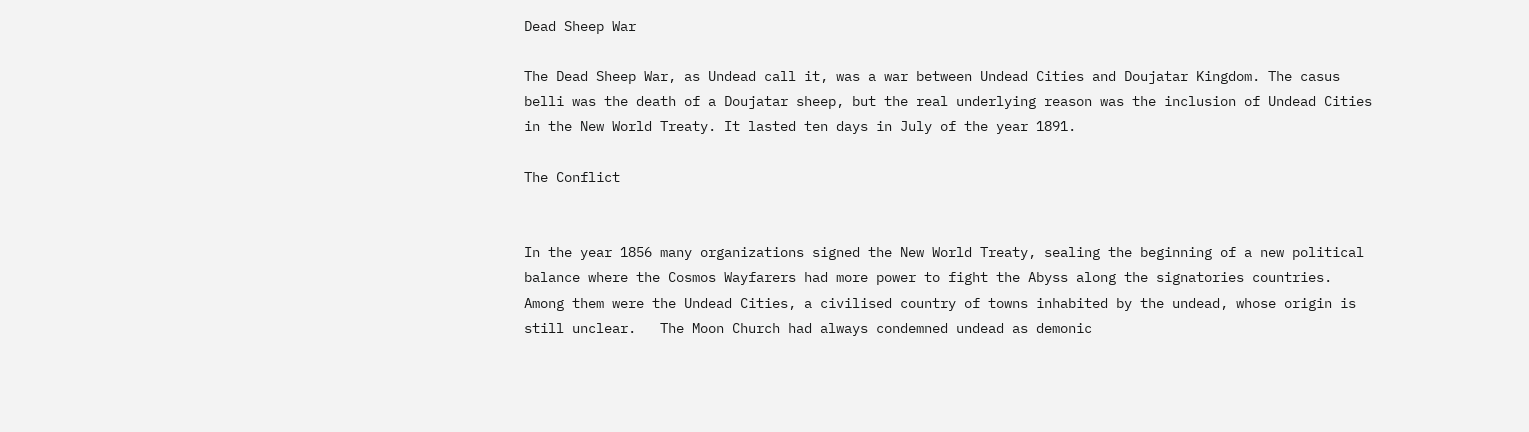Dead Sheep War

The Dead Sheep War, as Undead call it, was a war between Undead Cities and Doujatar Kingdom. The casus belli was the death of a Doujatar sheep, but the real underlying reason was the inclusion of Undead Cities in the New World Treaty. It lasted ten days in July of the year 1891.

The Conflict


In the year 1856 many organizations signed the New World Treaty, sealing the beginning of a new political balance where the Cosmos Wayfarers had more power to fight the Abyss along the signatories countries. Among them were the Undead Cities, a civilised country of towns inhabited by the undead, whose origin is still unclear.   The Moon Church had always condemned undead as demonic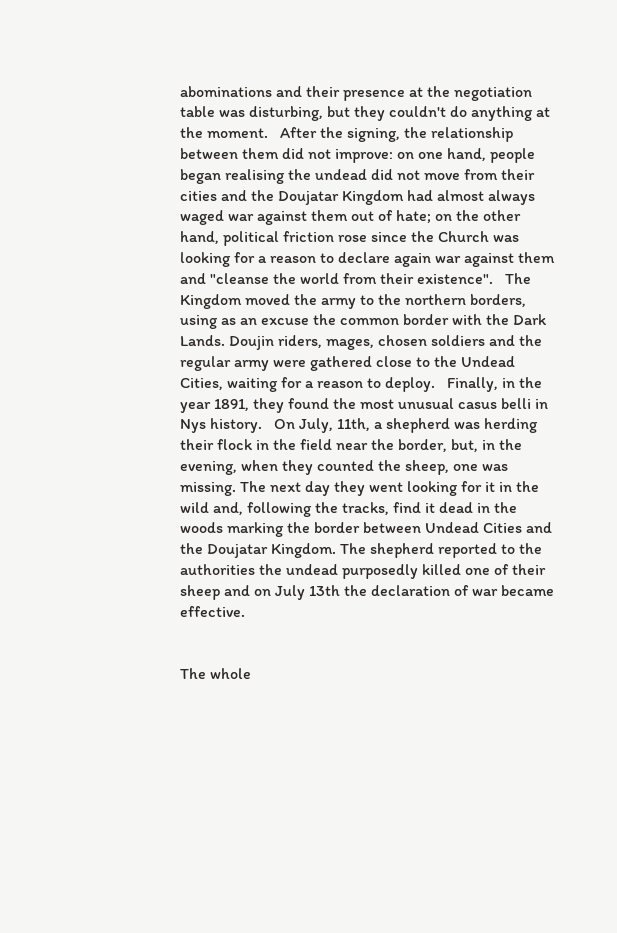abominations and their presence at the negotiation table was disturbing, but they couldn't do anything at the moment.   After the signing, the relationship between them did not improve: on one hand, people began realising the undead did not move from their cities and the Doujatar Kingdom had almost always waged war against them out of hate; on the other hand, political friction rose since the Church was looking for a reason to declare again war against them and "cleanse the world from their existence".   The Kingdom moved the army to the northern borders, using as an excuse the common border with the Dark Lands. Doujin riders, mages, chosen soldiers and the regular army were gathered close to the Undead Cities, waiting for a reason to deploy.   Finally, in the year 1891, they found the most unusual casus belli in Nys history.   On July, 11th, a shepherd was herding their flock in the field near the border, but, in the evening, when they counted the sheep, one was missing. The next day they went looking for it in the wild and, following the tracks, find it dead in the woods marking the border between Undead Cities and the Doujatar Kingdom. The shepherd reported to the authorities the undead purposedly killed one of their sheep and on July 13th the declaration of war became effective.


The whole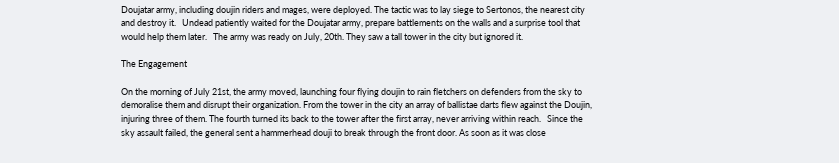Doujatar army, including doujin riders and mages, were deployed. The tactic was to lay siege to Sertonos, the nearest city and destroy it.   Undead patiently waited for the Doujatar army, prepare battlements on the walls and a surprise tool that would help them later.   The army was ready on July, 20th. They saw a tall tower in the city but ignored it.

The Engagement

On the morning of July 21st, the army moved, launching four flying doujin to rain fletchers on defenders from the sky to demoralise them and disrupt their organization. From the tower in the city an array of ballistae darts flew against the Doujin, injuring three of them. The fourth turned its back to the tower after the first array, never arriving within reach.   Since the sky assault failed, the general sent a hammerhead douji to break through the front door. As soon as it was close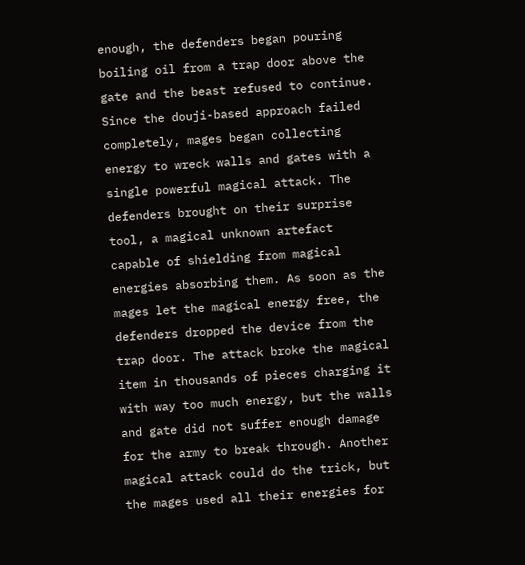enough, the defenders began pouring boiling oil from a trap door above the gate and the beast refused to continue.   Since the douji-based approach failed completely, mages began collecting energy to wreck walls and gates with a single powerful magical attack. The defenders brought on their surprise tool, a magical unknown artefact capable of shielding from magical energies absorbing them. As soon as the mages let the magical energy free, the defenders dropped the device from the trap door. The attack broke the magical item in thousands of pieces charging it with way too much energy, but the walls and gate did not suffer enough damage for the army to break through. Another magical attack could do the trick, but the mages used all their energies for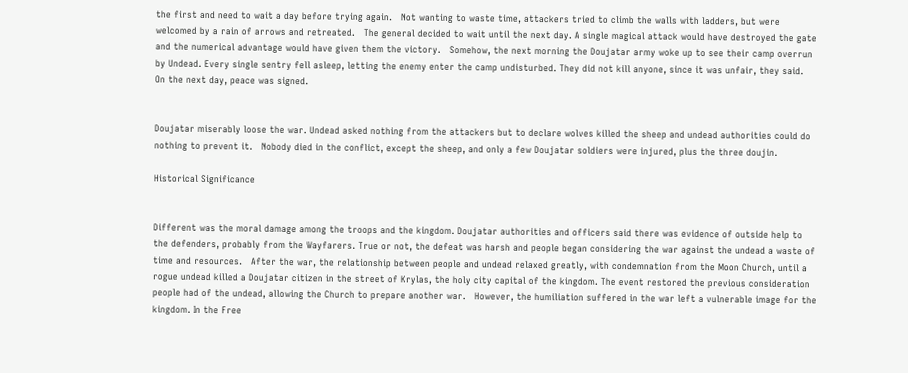the first and need to wait a day before trying again.   Not wanting to waste time, attackers tried to climb the walls with ladders, but were welcomed by a rain of arrows and retreated.   The general decided to wait until the next day. A single magical attack would have destroyed the gate and the numerical advantage would have given them the victory.   Somehow, the next morning the Doujatar army woke up to see their camp overrun by Undead. Every single sentry fell asleep, letting the enemy enter the camp undisturbed. They did not kill anyone, since it was unfair, they said.   On the next day, peace was signed.


Doujatar miserably loose the war. Undead asked nothing from the attackers but to declare wolves killed the sheep and undead authorities could do nothing to prevent it.   Nobody died in the conflict, except the sheep, and only a few Doujatar soldiers were injured, plus the three doujin.

Historical Significance


Different was the moral damage among the troops and the kingdom. Doujatar authorities and officers said there was evidence of outside help to the defenders, probably from the Wayfarers. True or not, the defeat was harsh and people began considering the war against the undead a waste of time and resources.   After the war, the relationship between people and undead relaxed greatly, with condemnation from the Moon Church, until a rogue undead killed a Doujatar citizen in the street of Krylas, the holy city capital of the kingdom. The event restored the previous consideration people had of the undead, allowing the Church to prepare another war.   However, the humiliation suffered in the war left a vulnerable image for the kingdom. In the Free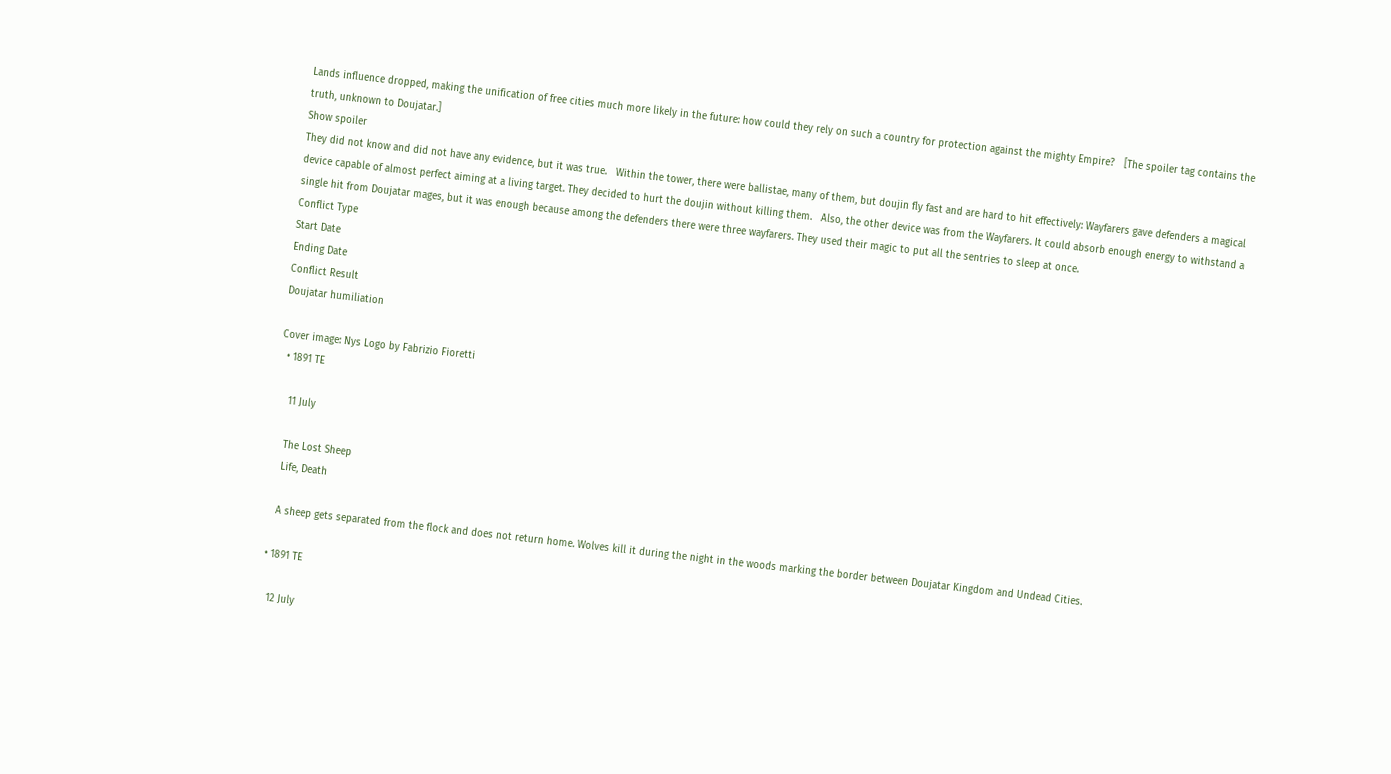Lands influence dropped, making the unification of free cities much more likely in the future: how could they rely on such a country for protection against the mighty Empire?   [The spoiler tag contains the truth, unknown to Doujatar.]
Show spoiler
They did not know and did not have any evidence, but it was true.   Within the tower, there were ballistae, many of them, but doujin fly fast and are hard to hit effectively: Wayfarers gave defenders a magical device capable of almost perfect aiming at a living target. They decided to hurt the doujin without killing them.   Also, the other device was from the Wayfarers. It could absorb enough energy to withstand a single hit from Doujatar mages, but it was enough because among the defenders there were three wayfarers. They used their magic to put all the sentries to sleep at once.
Conflict Type
Start Date
Ending Date
Conflict Result
Doujatar humiliation

Cover image: Nys Logo by Fabrizio Fioretti
  • 1891 TE

    11 July

    The Lost Sheep
    Life, Death

    A sheep gets separated from the flock and does not return home. Wolves kill it during the night in the woods marking the border between Doujatar Kingdom and Undead Cities.

  • 1891 TE

    12 July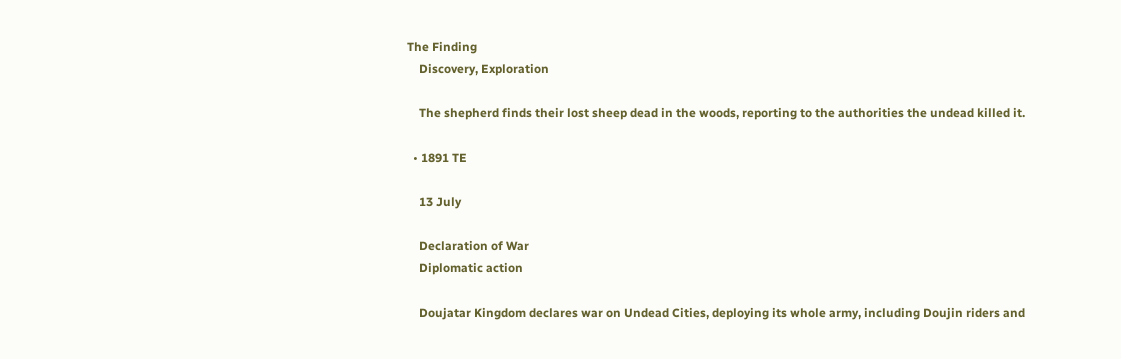The Finding
    Discovery, Exploration

    The shepherd finds their lost sheep dead in the woods, reporting to the authorities the undead killed it.

  • 1891 TE

    13 July

    Declaration of War
    Diplomatic action

    Doujatar Kingdom declares war on Undead Cities, deploying its whole army, including Doujin riders and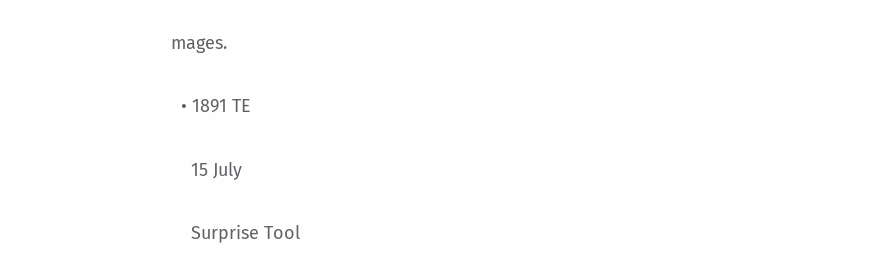mages.

  • 1891 TE

    15 July

    Surprise Tool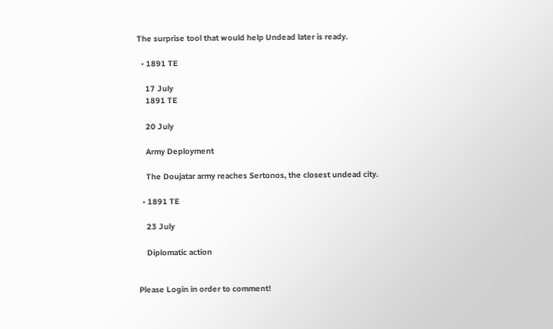The surprise tool that would help Undead later is ready.

  • 1891 TE

    17 July
    1891 TE

    20 July

    Army Deployment

    The Doujatar army reaches Sertonos, the closest undead city.

  • 1891 TE

    23 July

    Diplomatic action


Please Login in order to comment!